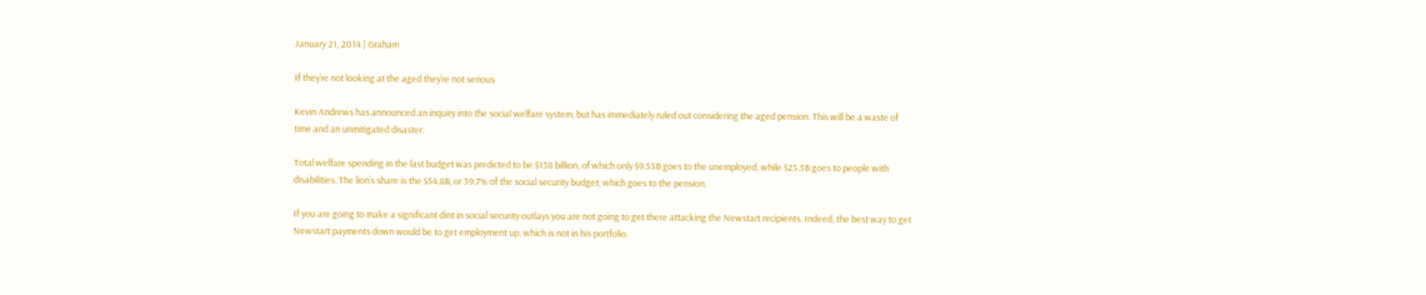January 21, 2014 | Graham

If they’re not looking at the aged they’re not serious

Kevin Andrews has announced an inquiry into the social welfare system, but has immediately ruled out considering the aged pension. This will be a waste of time and an unmitigated disaster.

Total welfare spending in the last budget was predicted to be $138 billion, of which only $9.55B goes to the unemployed, while $25.5B goes to people with disabilities. The lion’s share is the $54.8B, or 39.7% of the social security budget, which goes to the pension.

If you are going to make a significant dint in social security outlays you are not going to get there attacking the Newstart recipients. Indeed, the best way to get Newstart payments down would be to get employment up, which is not in his portfolio.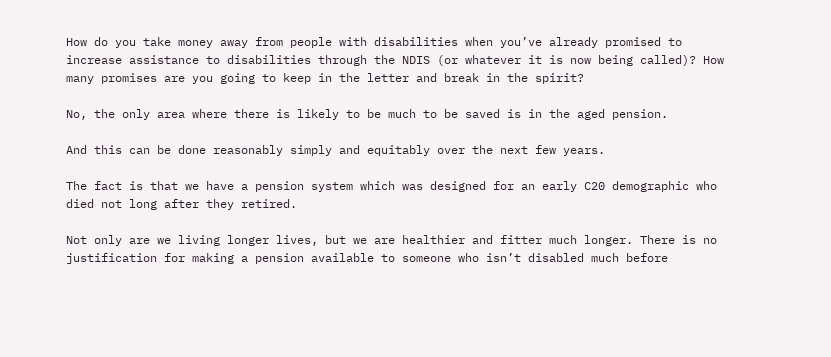How do you take money away from people with disabilities when you’ve already promised to increase assistance to disabilities through the NDIS (or whatever it is now being called)? How many promises are you going to keep in the letter and break in the spirit?

No, the only area where there is likely to be much to be saved is in the aged pension.

And this can be done reasonably simply and equitably over the next few years.

The fact is that we have a pension system which was designed for an early C20 demographic who died not long after they retired.

Not only are we living longer lives, but we are healthier and fitter much longer. There is no justification for making a pension available to someone who isn’t disabled much before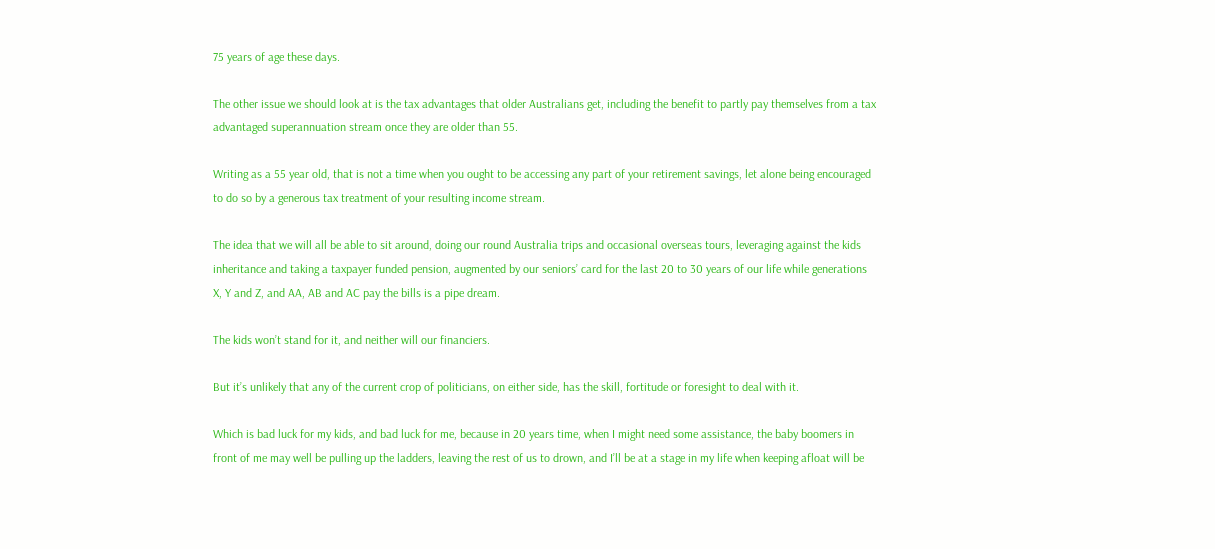75 years of age these days.

The other issue we should look at is the tax advantages that older Australians get, including the benefit to partly pay themselves from a tax advantaged superannuation stream once they are older than 55.

Writing as a 55 year old, that is not a time when you ought to be accessing any part of your retirement savings, let alone being encouraged to do so by a generous tax treatment of your resulting income stream.

The idea that we will all be able to sit around, doing our round Australia trips and occasional overseas tours, leveraging against the kids inheritance and taking a taxpayer funded pension, augmented by our seniors’ card for the last 20 to 30 years of our life while generations X, Y and Z, and AA, AB and AC pay the bills is a pipe dream.

The kids won’t stand for it, and neither will our financiers.

But it’s unlikely that any of the current crop of politicians, on either side, has the skill, fortitude or foresight to deal with it.

Which is bad luck for my kids, and bad luck for me, because in 20 years time, when I might need some assistance, the baby boomers in front of me may well be pulling up the ladders, leaving the rest of us to drown, and I’ll be at a stage in my life when keeping afloat will be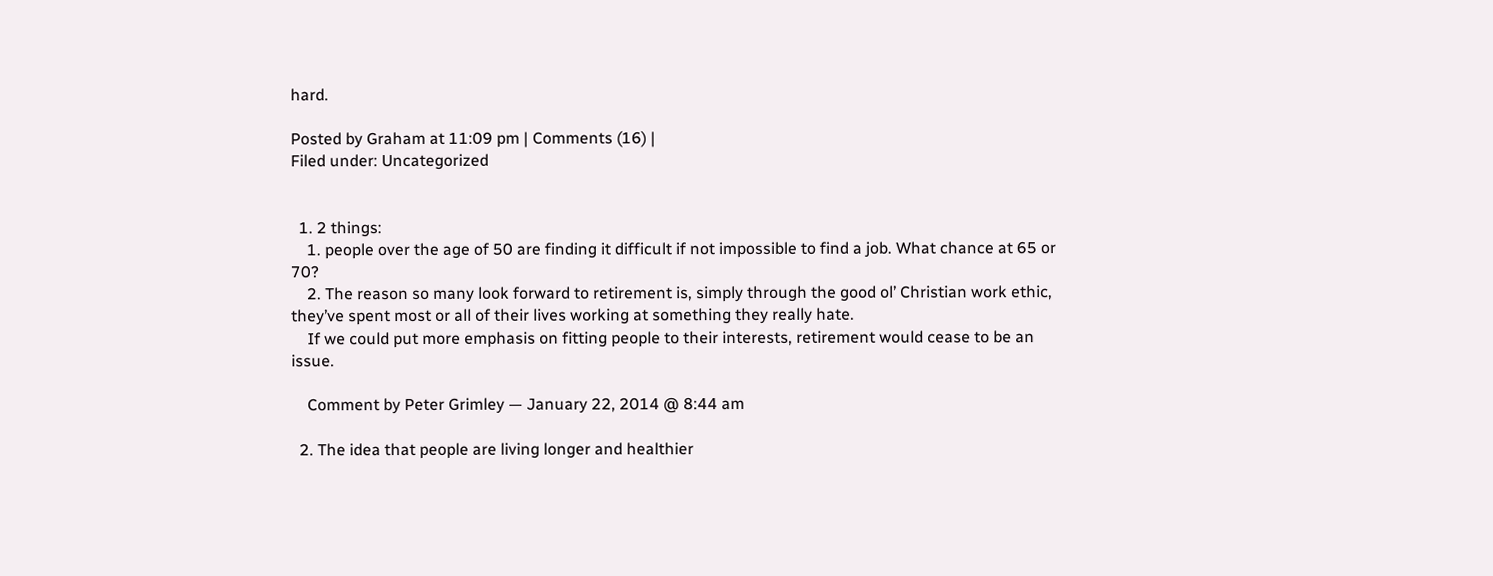hard.

Posted by Graham at 11:09 pm | Comments (16) |
Filed under: Uncategorized


  1. 2 things:
    1. people over the age of 50 are finding it difficult if not impossible to find a job. What chance at 65 or 70?
    2. The reason so many look forward to retirement is, simply through the good ol’ Christian work ethic, they’ve spent most or all of their lives working at something they really hate.
    If we could put more emphasis on fitting people to their interests, retirement would cease to be an issue.

    Comment by Peter Grimley — January 22, 2014 @ 8:44 am

  2. The idea that people are living longer and healthier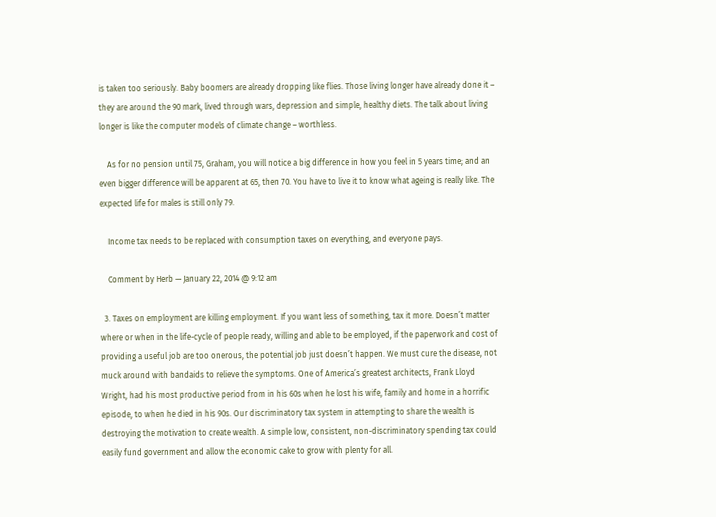is taken too seriously. Baby boomers are already dropping like flies. Those living longer have already done it – they are around the 90 mark, lived through wars, depression and simple, healthy diets. The talk about living longer is like the computer models of climate change – worthless.

    As for no pension until 75, Graham, you will notice a big difference in how you feel in 5 years time; and an even bigger difference will be apparent at 65, then 70. You have to live it to know what ageing is really like. The expected life for males is still only 79.

    Income tax needs to be replaced with consumption taxes on everything, and everyone pays.

    Comment by Herb — January 22, 2014 @ 9:12 am

  3. Taxes on employment are killing employment. If you want less of something, tax it more. Doesn’t matter where or when in the life-cycle of people ready, willing and able to be employed, if the paperwork and cost of providing a useful job are too onerous, the potential job just doesn’t happen. We must cure the disease, not muck around with bandaids to relieve the symptoms. One of America’s greatest architects, Frank Lloyd Wright, had his most productive period from in his 60s when he lost his wife, family and home in a horrific episode, to when he died in his 90s. Our discriminatory tax system in attempting to share the wealth is destroying the motivation to create wealth. A simple low, consistent, non-discriminatory spending tax could easily fund government and allow the economic cake to grow with plenty for all.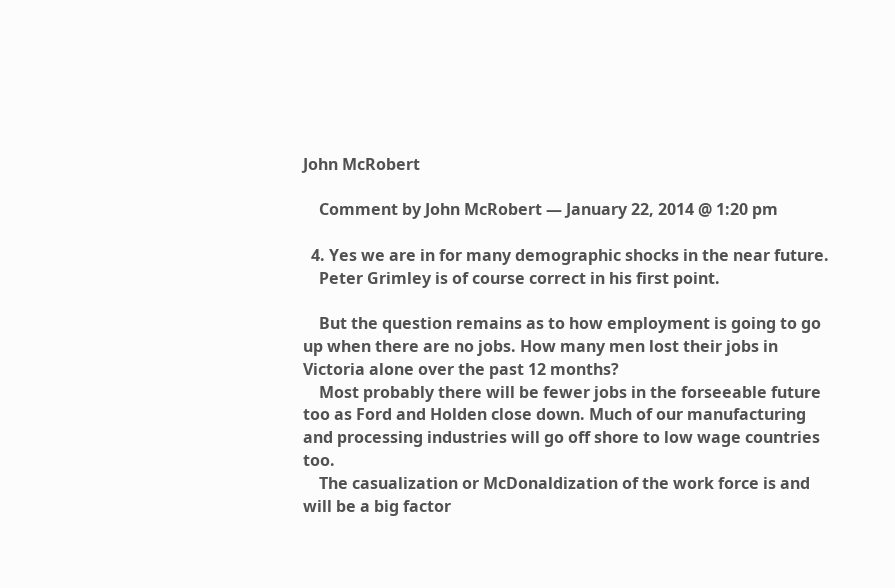John McRobert

    Comment by John McRobert — January 22, 2014 @ 1:20 pm

  4. Yes we are in for many demographic shocks in the near future.
    Peter Grimley is of course correct in his first point.

    But the question remains as to how employment is going to go up when there are no jobs. How many men lost their jobs in Victoria alone over the past 12 months?
    Most probably there will be fewer jobs in the forseeable future too as Ford and Holden close down. Much of our manufacturing and processing industries will go off shore to low wage countries too.
    The casualization or McDonaldization of the work force is and will be a big factor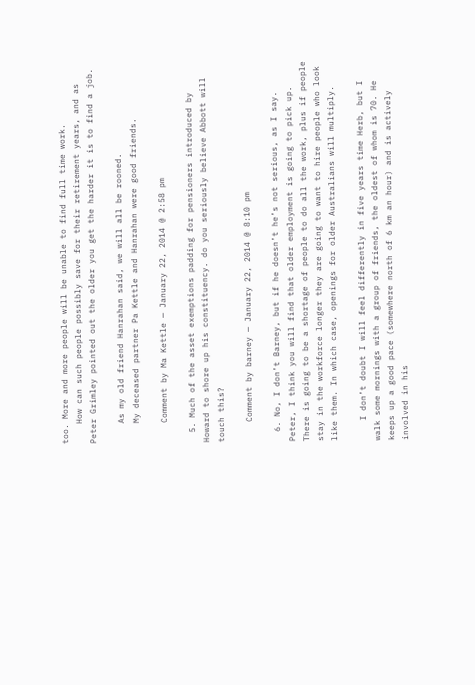too. More and more people will be unable to find full time work.
    How can such people possibly save for their retirement years, and as Peter Grimley pointed out the older you get the harder it is to find a job.

    As my old friend Hanrahan said, we will all be rooned.
    My deceased partner Pa Kettle and Hanrahan were good friends.

    Comment by Ma Kettle — January 22, 2014 @ 2:58 pm

  5. Much of the asset exemptions padding for pensioners introduced by Howard to shore up his constituency. do you seriously believe Abbott will touch this?

    Comment by barney — January 22, 2014 @ 8:10 pm

  6. No, I don’t Barney, but if he doesn’t he’s not serious, as I say. Peter, I think you will find that older employment is going to pick up. There is going to be a shortage of people to do all the work, plus if people stay in the workforce longer they are going to want to hire people who look like them. In which case, openings for older Australians will multiply.

    I don’t doubt I will feel differently in five years time Herb, but I walk some mornings with a group of friends, the oldest of whom is 70. He keeps up a good pace (somewhere north of 6 km an hour) and is actively involved in his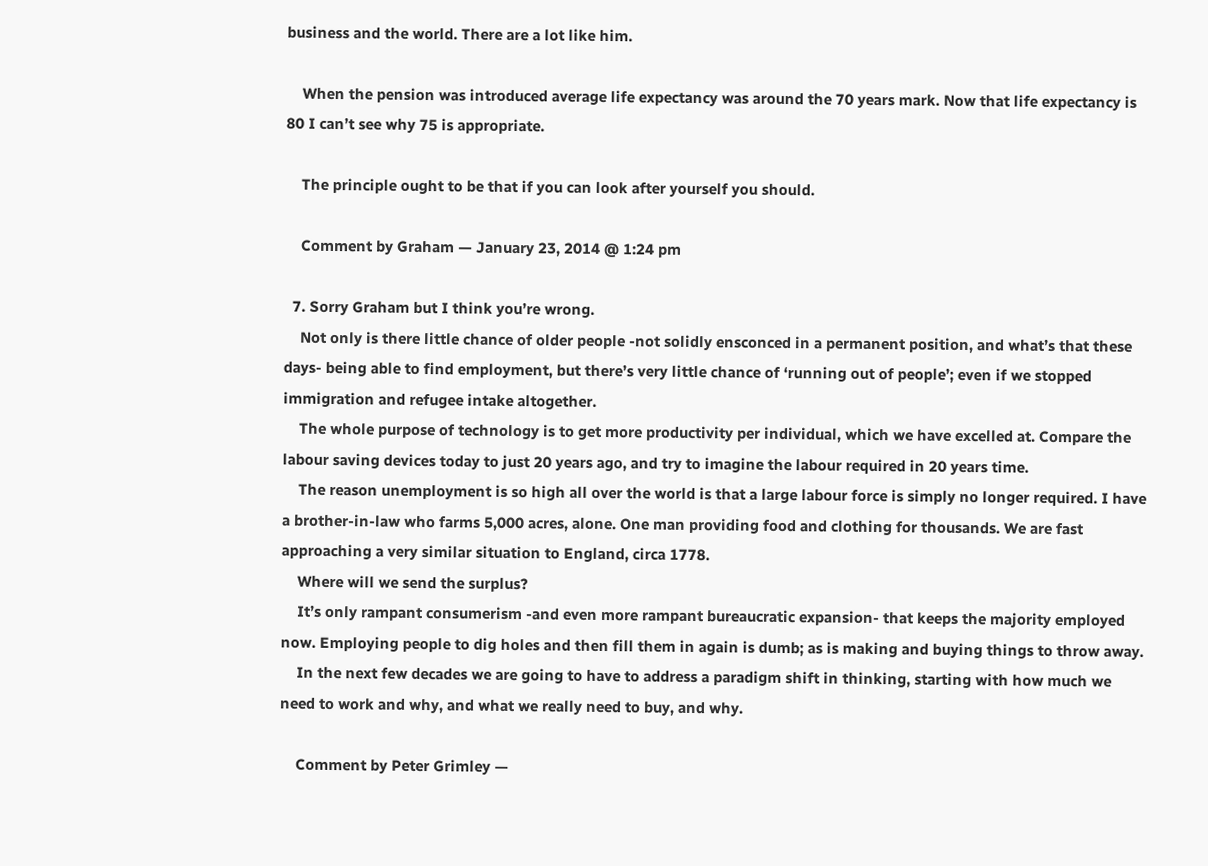business and the world. There are a lot like him.

    When the pension was introduced average life expectancy was around the 70 years mark. Now that life expectancy is 80 I can’t see why 75 is appropriate.

    The principle ought to be that if you can look after yourself you should.

    Comment by Graham — January 23, 2014 @ 1:24 pm

  7. Sorry Graham but I think you’re wrong.
    Not only is there little chance of older people -not solidly ensconced in a permanent position, and what’s that these days- being able to find employment, but there’s very little chance of ‘running out of people’; even if we stopped immigration and refugee intake altogether.
    The whole purpose of technology is to get more productivity per individual, which we have excelled at. Compare the labour saving devices today to just 20 years ago, and try to imagine the labour required in 20 years time.
    The reason unemployment is so high all over the world is that a large labour force is simply no longer required. I have a brother-in-law who farms 5,000 acres, alone. One man providing food and clothing for thousands. We are fast approaching a very similar situation to England, circa 1778.
    Where will we send the surplus?
    It’s only rampant consumerism -and even more rampant bureaucratic expansion- that keeps the majority employed now. Employing people to dig holes and then fill them in again is dumb; as is making and buying things to throw away.
    In the next few decades we are going to have to address a paradigm shift in thinking, starting with how much we need to work and why, and what we really need to buy, and why.

    Comment by Peter Grimley —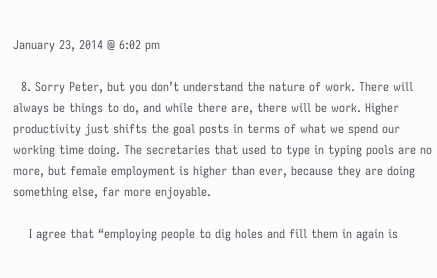January 23, 2014 @ 6:02 pm

  8. Sorry Peter, but you don’t understand the nature of work. There will always be things to do, and while there are, there will be work. Higher productivity just shifts the goal posts in terms of what we spend our working time doing. The secretaries that used to type in typing pools are no more, but female employment is higher than ever, because they are doing something else, far more enjoyable.

    I agree that “employing people to dig holes and fill them in again is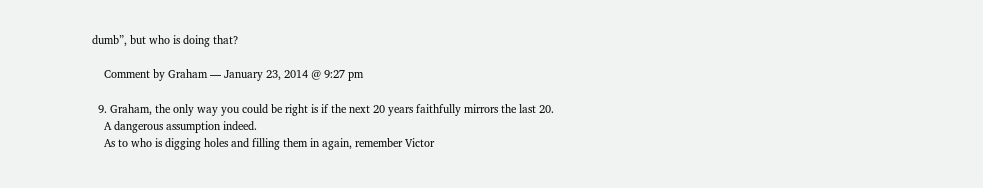dumb”, but who is doing that?

    Comment by Graham — January 23, 2014 @ 9:27 pm

  9. Graham, the only way you could be right is if the next 20 years faithfully mirrors the last 20.
    A dangerous assumption indeed.
    As to who is digging holes and filling them in again, remember Victor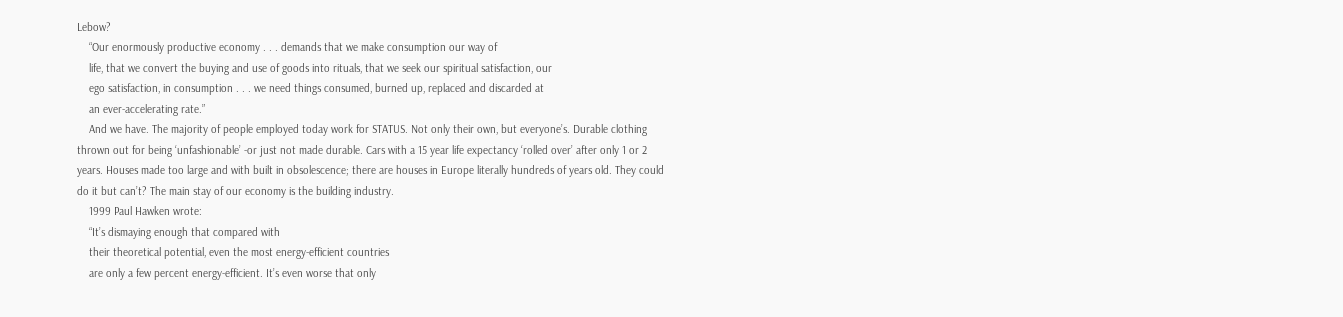Lebow?
    “Our enormously productive economy . . . demands that we make consumption our way of
    life, that we convert the buying and use of goods into rituals, that we seek our spiritual satisfaction, our
    ego satisfaction, in consumption . . . we need things consumed, burned up, replaced and discarded at
    an ever-accelerating rate.”
    And we have. The majority of people employed today work for STATUS. Not only their own, but everyone’s. Durable clothing thrown out for being ‘unfashionable’ -or just not made durable. Cars with a 15 year life expectancy ‘rolled over’ after only 1 or 2 years. Houses made too large and with built in obsolescence; there are houses in Europe literally hundreds of years old. They could do it but can’t? The main stay of our economy is the building industry.
    1999 Paul Hawken wrote:
    “It’s dismaying enough that compared with
    their theoretical potential, even the most energy-efficient countries
    are only a few percent energy-efficient. It’s even worse that only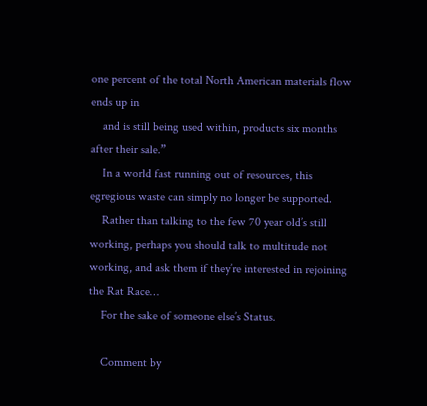one percent of the total North American materials flow ends up in
    and is still being used within, products six months after their sale.”
    In a world fast running out of resources, this egregious waste can simply no longer be supported.
    Rather than talking to the few 70 year old’s still working, perhaps you should talk to multitude not working, and ask them if they’re interested in rejoining the Rat Race…
    For the sake of someone else’s Status.

    Comment by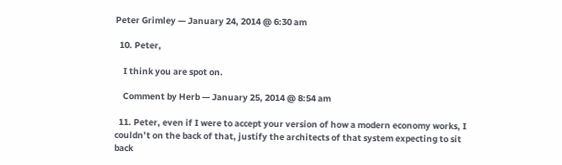Peter Grimley — January 24, 2014 @ 6:30 am

  10. Peter,

    I think you are spot on.

    Comment by Herb — January 25, 2014 @ 8:54 am

  11. Peter, even if I were to accept your version of how a modern economy works, I couldn’t on the back of that, justify the architects of that system expecting to sit back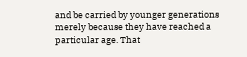and be carried by younger generations merely because they have reached a particular age. That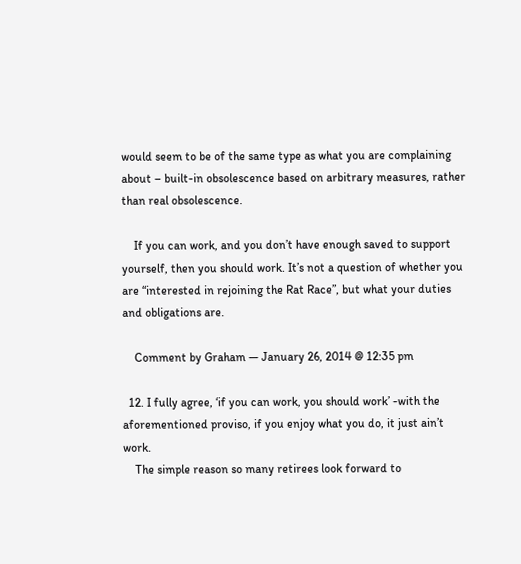would seem to be of the same type as what you are complaining about – built-in obsolescence based on arbitrary measures, rather than real obsolescence.

    If you can work, and you don’t have enough saved to support yourself, then you should work. It’s not a question of whether you are “interested in rejoining the Rat Race”, but what your duties and obligations are.

    Comment by Graham — January 26, 2014 @ 12:35 pm

  12. I fully agree, ‘if you can work, you should work’ -with the aforementioned proviso, if you enjoy what you do, it just ain’t work.
    The simple reason so many retirees look forward to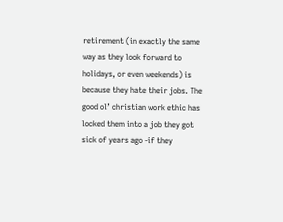retirement (in exactly the same way as they look forward to holidays, or even weekends) is because they hate their jobs. The good ol’ christian work ethic has locked them into a job they got sick of years ago -if they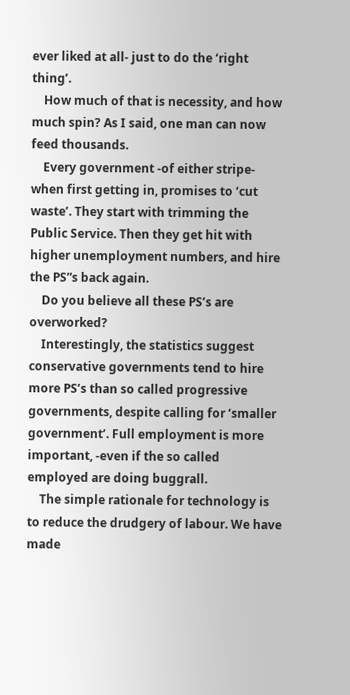ever liked at all- just to do the ‘right thing’.
    How much of that is necessity, and how much spin? As I said, one man can now feed thousands.
    Every government -of either stripe- when first getting in, promises to ‘cut waste’. They start with trimming the Public Service. Then they get hit with higher unemployment numbers, and hire the PS”s back again.
    Do you believe all these PS’s are overworked?
    Interestingly, the statistics suggest conservative governments tend to hire more PS’s than so called progressive governments, despite calling for ‘smaller government’. Full employment is more important, -even if the so called employed are doing buggrall.
    The simple rationale for technology is to reduce the drudgery of labour. We have made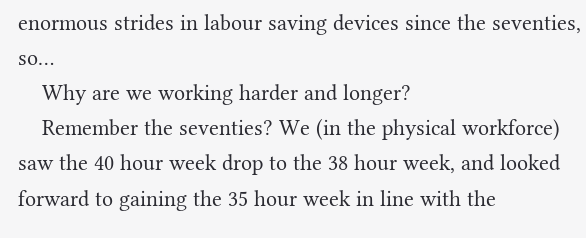enormous strides in labour saving devices since the seventies, so…
    Why are we working harder and longer?
    Remember the seventies? We (in the physical workforce) saw the 40 hour week drop to the 38 hour week, and looked forward to gaining the 35 hour week in line with the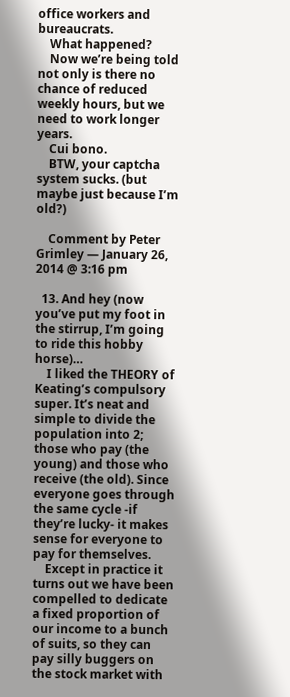office workers and bureaucrats.
    What happened?
    Now we’re being told not only is there no chance of reduced weekly hours, but we need to work longer years.
    Cui bono.
    BTW, your captcha system sucks. (but maybe just because I’m old?)

    Comment by Peter Grimley — January 26, 2014 @ 3:16 pm

  13. And hey (now you’ve put my foot in the stirrup, I’m going to ride this hobby horse)…
    I liked the THEORY of Keating’s compulsory super. It’s neat and simple to divide the population into 2; those who pay (the young) and those who receive (the old). Since everyone goes through the same cycle -if they’re lucky- it makes sense for everyone to pay for themselves.
    Except in practice it turns out we have been compelled to dedicate a fixed proportion of our income to a bunch of suits, so they can pay silly buggers on the stock market with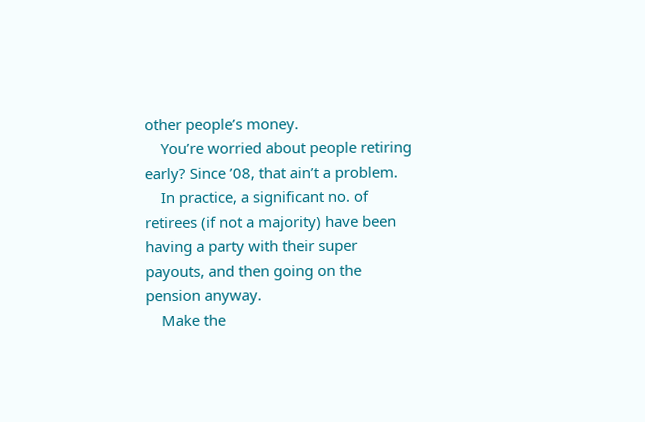other people’s money.
    You’re worried about people retiring early? Since ’08, that ain’t a problem.
    In practice, a significant no. of retirees (if not a majority) have been having a party with their super payouts, and then going on the pension anyway.
    Make the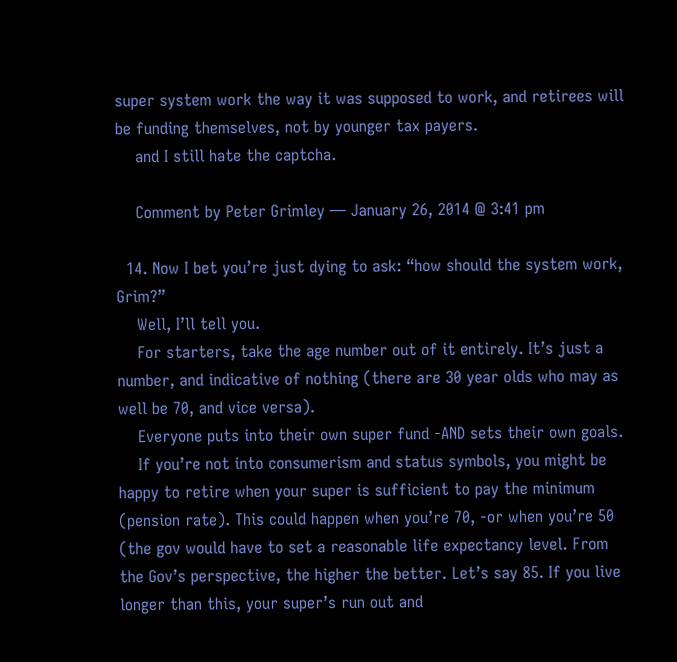super system work the way it was supposed to work, and retirees will be funding themselves, not by younger tax payers.
    and I still hate the captcha.

    Comment by Peter Grimley — January 26, 2014 @ 3:41 pm

  14. Now I bet you’re just dying to ask: “how should the system work, Grim?”
    Well, I’ll tell you.
    For starters, take the age number out of it entirely. It’s just a number, and indicative of nothing (there are 30 year olds who may as well be 70, and vice versa).
    Everyone puts into their own super fund -AND sets their own goals.
    If you’re not into consumerism and status symbols, you might be happy to retire when your super is sufficient to pay the minimum (pension rate). This could happen when you’re 70, -or when you’re 50 (the gov would have to set a reasonable life expectancy level. From the Gov’s perspective, the higher the better. Let’s say 85. If you live longer than this, your super’s run out and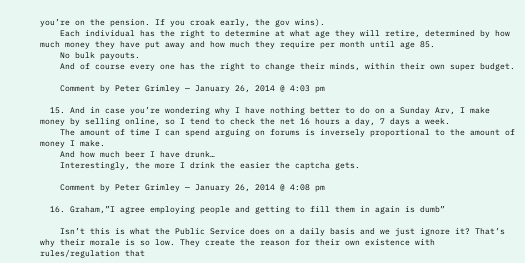you’re on the pension. If you croak early, the gov wins).
    Each individual has the right to determine at what age they will retire, determined by how much money they have put away and how much they require per month until age 85.
    No bulk payouts.
    And of course every one has the right to change their minds, within their own super budget.

    Comment by Peter Grimley — January 26, 2014 @ 4:03 pm

  15. And in case you’re wondering why I have nothing better to do on a Sunday Arv, I make money by selling online, so I tend to check the net 16 hours a day, 7 days a week.
    The amount of time I can spend arguing on forums is inversely proportional to the amount of money I make.
    And how much beer I have drunk…
    Interestingly, the more I drink the easier the captcha gets.

    Comment by Peter Grimley — January 26, 2014 @ 4:08 pm

  16. Graham,”I agree employing people and getting to fill them in again is dumb”

    Isn’t this is what the Public Service does on a daily basis and we just ignore it? That’s why their morale is so low. They create the reason for their own existence with rules/regulation that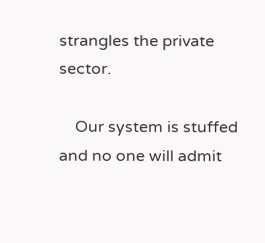strangles the private sector.

    Our system is stuffed and no one will admit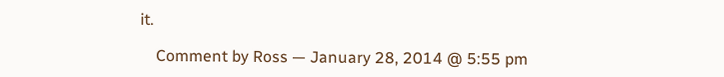it.

    Comment by Ross — January 28, 2014 @ 5:55 pm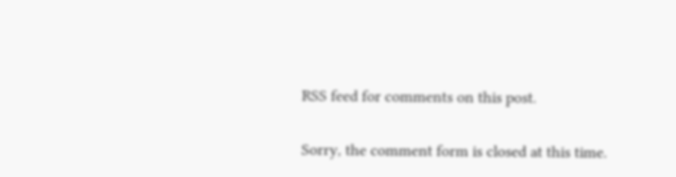RSS feed for comments on this post.

Sorry, the comment form is closed at this time.